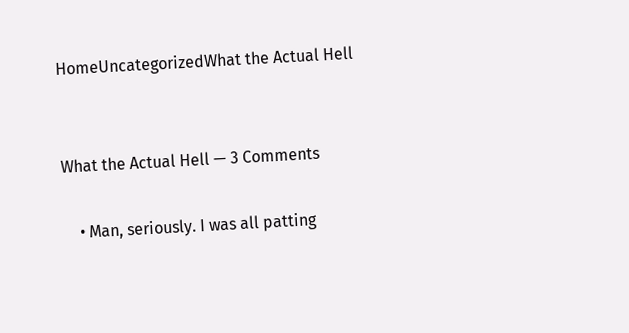HomeUncategorizedWhat the Actual Hell


What the Actual Hell — 3 Comments

    • Man, seriously. I was all patting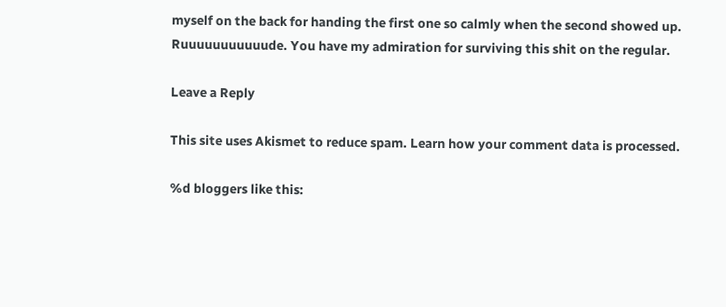myself on the back for handing the first one so calmly when the second showed up. Ruuuuuuuuuuude. You have my admiration for surviving this shit on the regular.

Leave a Reply

This site uses Akismet to reduce spam. Learn how your comment data is processed.

%d bloggers like this: